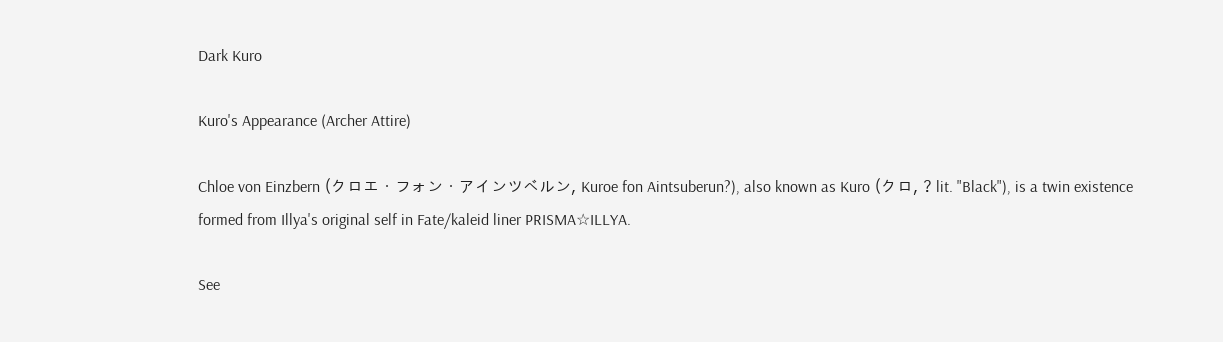Dark Kuro

Kuro's Appearance (Archer Attire)

Chloe von Einzbern (クロエ・フォン・アインツベルン, Kuroe fon Aintsuberun?), also known as Kuro (クロ, ? lit. "Black"), is a twin existence formed from Illya's original self in Fate/kaleid liner PRISMA☆ILLYA.

See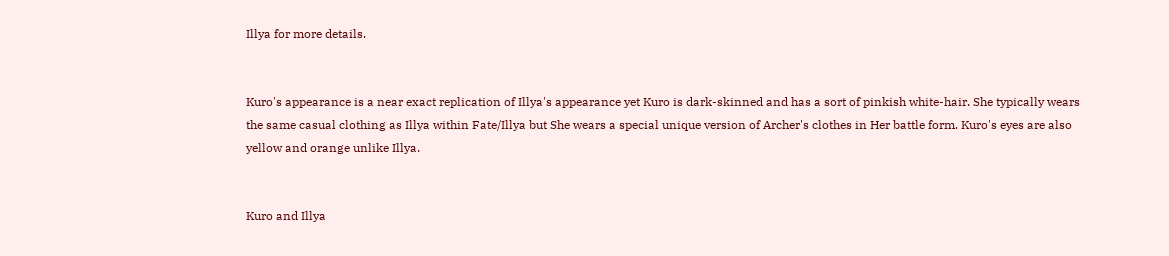Illya for more details.


Kuro's appearance is a near exact replication of Illya's appearance yet Kuro is dark-skinned and has a sort of pinkish white-hair. She typically wears the same casual clothing as Illya within Fate/Illya but She wears a special unique version of Archer's clothes in Her battle form. Kuro's eyes are also yellow and orange unlike Illya.


Kuro and Illya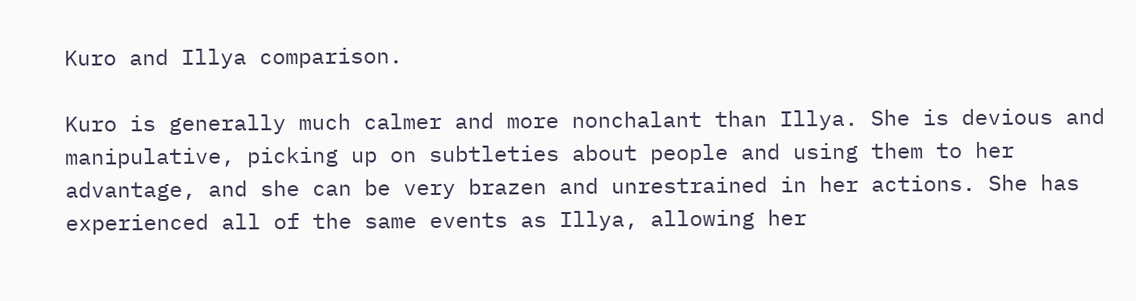Kuro and Illya comparison.

Kuro is generally much calmer and more nonchalant than Illya. She is devious and manipulative, picking up on subtleties about people and using them to her advantage, and she can be very brazen and unrestrained in her actions. She has experienced all of the same events as Illya, allowing her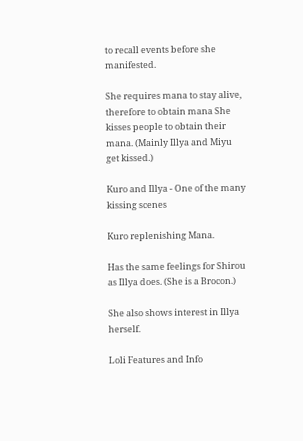to recall events before she manifested.

She requires mana to stay alive, therefore to obtain mana She kisses people to obtain their mana. (Mainly Illya and Miyu get kissed.)

Kuro and Illya - One of the many kissing scenes

Kuro replenishing Mana.

Has the same feelings for Shirou as Illya does. (She is a Brocon.)

She also shows interest in Illya herself.

Loli Features and Info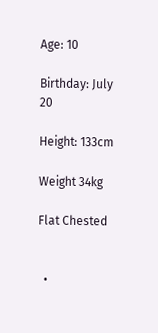Age: 10

Birthday: July 20

Height: 133cm

Weight 34kg

Flat Chested


  •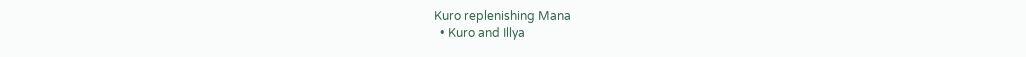Kuro replenishing Mana
  • Kuro and Illya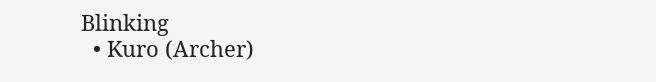Blinking
  • Kuro (Archer)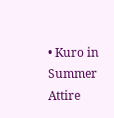• Kuro in Summer Attire